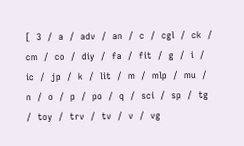[  3  /  a  /  adv  /  an  /  c  /  cgl  /  ck  /  cm  /  co  /  diy  /  fa  /  fit  /  g  /  i  /  ic  /  jp  /  k  /  lit  /  m  /  mlp  /  mu  /  n  /  o  /  p  /  po  /  q  /  sci  /  sp  /  tg  /  toy  /  trv  /  tv  /  v  /  vg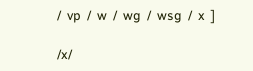/  vp  /  w  /  wg  /  wsg  /  x  ]

/x/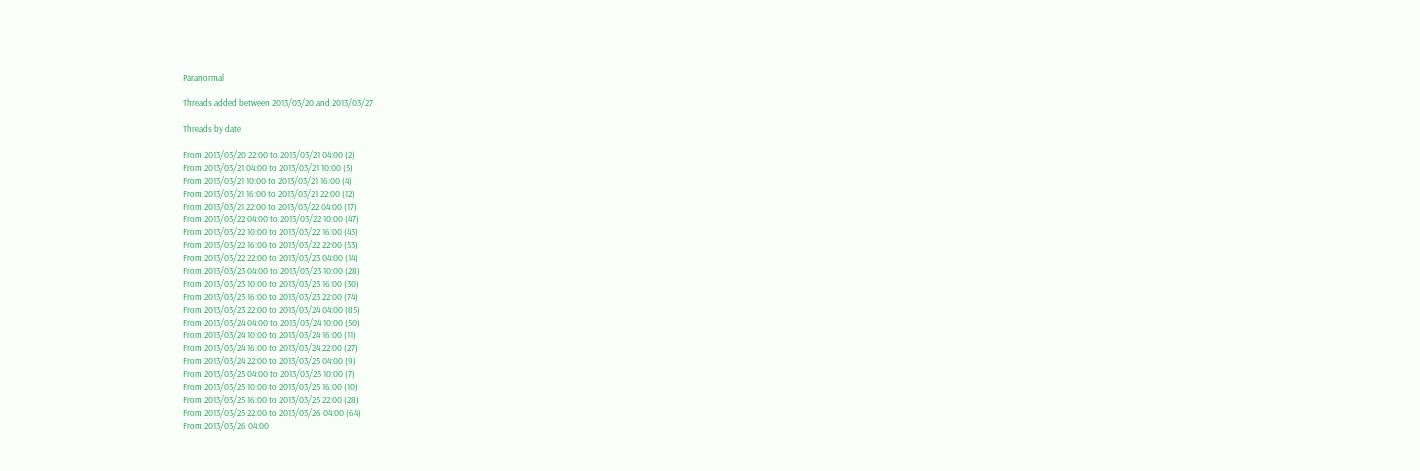Paranormal

Threads added between 2013/03/20 and 2013/03/27

Threads by date

From 2013/03/20 22:00 to 2013/03/21 04:00 (2)
From 2013/03/21 04:00 to 2013/03/21 10:00 (5)
From 2013/03/21 10:00 to 2013/03/21 16:00 (4)
From 2013/03/21 16:00 to 2013/03/21 22:00 (12)
From 2013/03/21 22:00 to 2013/03/22 04:00 (17)
From 2013/03/22 04:00 to 2013/03/22 10:00 (47)
From 2013/03/22 10:00 to 2013/03/22 16:00 (43)
From 2013/03/22 16:00 to 2013/03/22 22:00 (53)
From 2013/03/22 22:00 to 2013/03/23 04:00 (14)
From 2013/03/23 04:00 to 2013/03/23 10:00 (28)
From 2013/03/23 10:00 to 2013/03/23 16:00 (30)
From 2013/03/23 16:00 to 2013/03/23 22:00 (74)
From 2013/03/23 22:00 to 2013/03/24 04:00 (85)
From 2013/03/24 04:00 to 2013/03/24 10:00 (50)
From 2013/03/24 10:00 to 2013/03/24 16:00 (11)
From 2013/03/24 16:00 to 2013/03/24 22:00 (27)
From 2013/03/24 22:00 to 2013/03/25 04:00 (9)
From 2013/03/25 04:00 to 2013/03/25 10:00 (7)
From 2013/03/25 10:00 to 2013/03/25 16:00 (10)
From 2013/03/25 16:00 to 2013/03/25 22:00 (28)
From 2013/03/25 22:00 to 2013/03/26 04:00 (64)
From 2013/03/26 04:00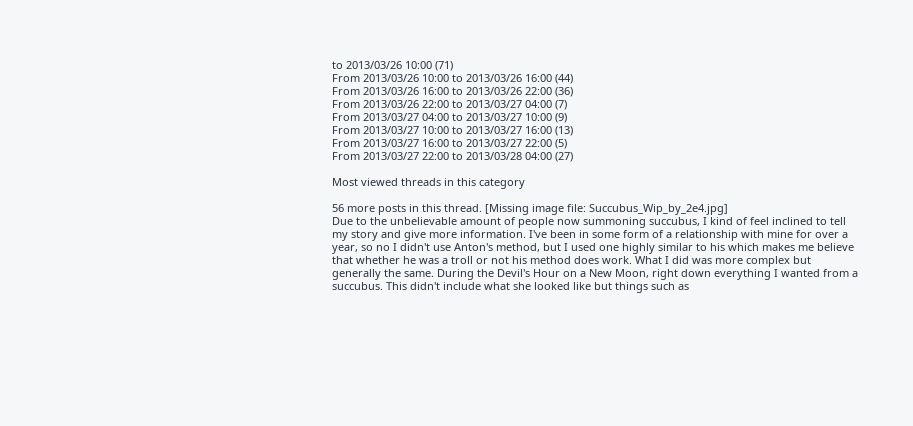to 2013/03/26 10:00 (71)
From 2013/03/26 10:00 to 2013/03/26 16:00 (44)
From 2013/03/26 16:00 to 2013/03/26 22:00 (36)
From 2013/03/26 22:00 to 2013/03/27 04:00 (7)
From 2013/03/27 04:00 to 2013/03/27 10:00 (9)
From 2013/03/27 10:00 to 2013/03/27 16:00 (13)
From 2013/03/27 16:00 to 2013/03/27 22:00 (5)
From 2013/03/27 22:00 to 2013/03/28 04:00 (27)

Most viewed threads in this category

56 more posts in this thread. [Missing image file: Succubus_Wip_by_2e4.jpg]
Due to the unbelievable amount of people now summoning succubus, I kind of feel inclined to tell my story and give more information. I've been in some form of a relationship with mine for over a year, so no I didn't use Anton's method, but I used one highly similar to his which makes me believe that whether he was a troll or not his method does work. What I did was more complex but generally the same. During the Devil's Hour on a New Moon, right down everything I wanted from a succubus. This didn't include what she looked like but things such as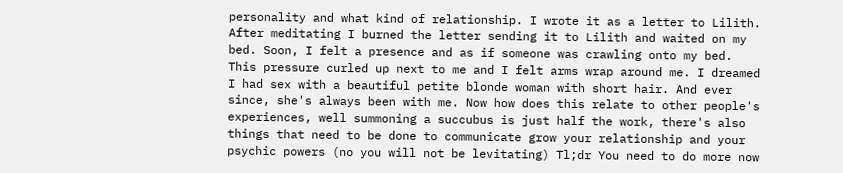personality and what kind of relationship. I wrote it as a letter to Lilith. After meditating I burned the letter sending it to Lilith and waited on my bed. Soon, I felt a presence and as if someone was crawling onto my bed. This pressure curled up next to me and I felt arms wrap around me. I dreamed I had sex with a beautiful petite blonde woman with short hair. And ever since, she's always been with me. Now how does this relate to other people's experiences, well summoning a succubus is just half the work, there's also things that need to be done to communicate grow your relationship and your psychic powers (no you will not be levitating) Tl;dr You need to do more now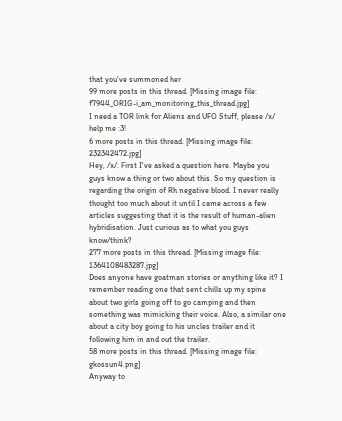that you've summoned her
99 more posts in this thread. [Missing image file: f7944_ORIG-i_am_monitoring_this_thread.jpg]
I need a TOR link for Aliens and UFO Stuff, please /x/ help me :3!
6 more posts in this thread. [Missing image file: 232342472.jpg]
Hey, /x/. First I've asked a question here. Maybe you guys know a thing or two about this. So my question is regarding the origin of Rh negative blood. I never really thought too much about it until I came across a few articles suggesting that it is the result of human-alien hybridisation. Just curious as to what you guys know/think?
277 more posts in this thread. [Missing image file: 1364108483287.jpg]
Does anyone have goatman stories or anything like it? I remember reading one that sent chills up my spine about two girls going off to go camping and then something was mimicking their voice. Also, a similar one about a city boy going to his uncles trailer and it following him in and out the trailer.
58 more posts in this thread. [Missing image file: gkossun4.png]
Anyway to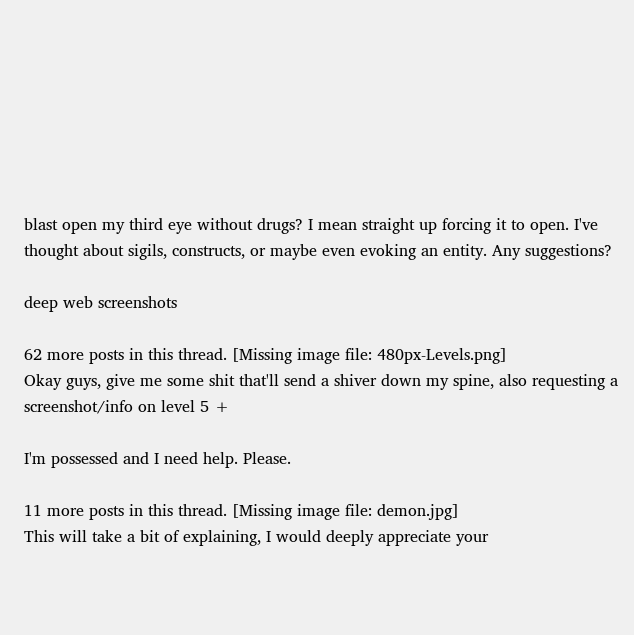blast open my third eye without drugs? I mean straight up forcing it to open. I've thought about sigils, constructs, or maybe even evoking an entity. Any suggestions?

deep web screenshots

62 more posts in this thread. [Missing image file: 480px-Levels.png]
Okay guys, give me some shit that'll send a shiver down my spine, also requesting a screenshot/info on level 5 +

I'm possessed and I need help. Please.

11 more posts in this thread. [Missing image file: demon.jpg]
This will take a bit of explaining, I would deeply appreciate your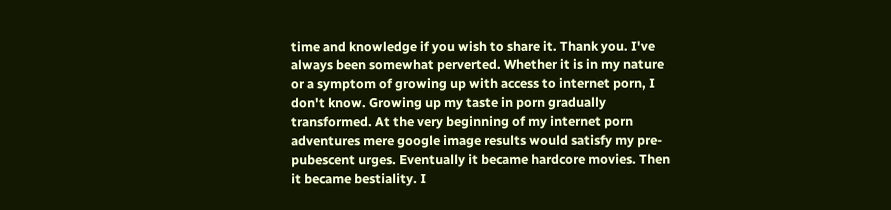time and knowledge if you wish to share it. Thank you. I've always been somewhat perverted. Whether it is in my nature or a symptom of growing up with access to internet porn, I don't know. Growing up my taste in porn gradually transformed. At the very beginning of my internet porn adventures mere google image results would satisfy my pre-pubescent urges. Eventually it became hardcore movies. Then it became bestiality. I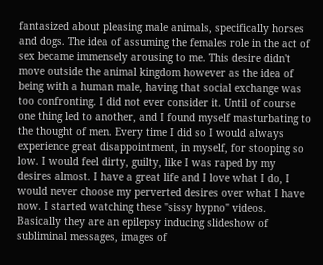fantasized about pleasing male animals, specifically horses and dogs. The idea of assuming the females role in the act of sex became immensely arousing to me. This desire didn't move outside the animal kingdom however as the idea of being with a human male, having that social exchange was too confronting. I did not ever consider it. Until of course one thing led to another, and I found myself masturbating to the thought of men. Every time I did so I would always experience great disappointment, in myself, for stooping so low. I would feel dirty, guilty, like I was raped by my desires almost. I have a great life and I love what I do, I would never choose my perverted desires over what I have now. I started watching these "sissy hypno" videos. Basically they are an epilepsy inducing slideshow of subliminal messages, images of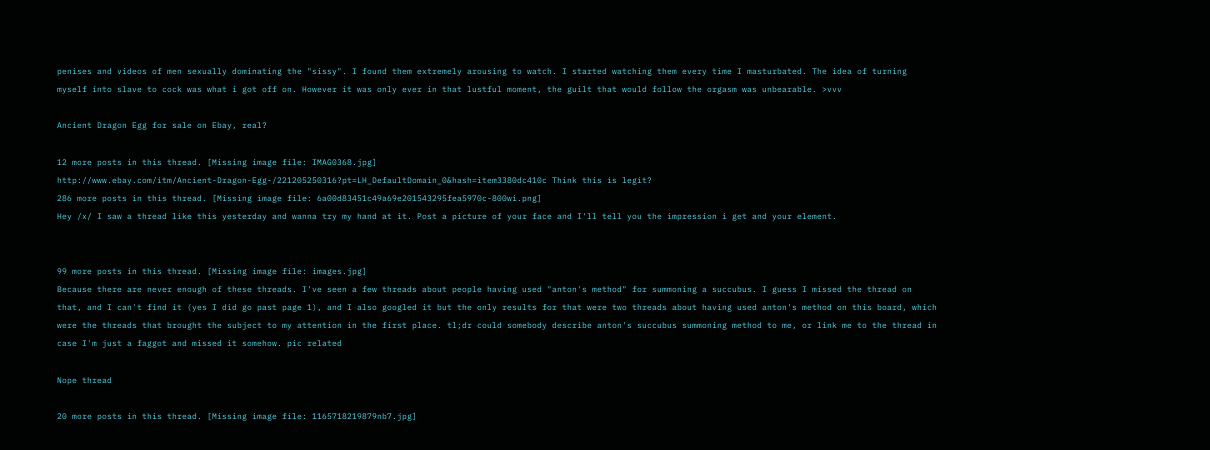penises and videos of men sexually dominating the "sissy". I found them extremely arousing to watch. I started watching them every time I masturbated. The idea of turning myself into slave to cock was what i got off on. However it was only ever in that lustful moment, the guilt that would follow the orgasm was unbearable. >vvv

Ancient Dragon Egg for sale on Ebay, real?

12 more posts in this thread. [Missing image file: IMAG0368.jpg]
http://www.ebay.com/itm/Ancient-Dragon-Egg-/221205250316?pt=LH_DefaultDomain_0&hash=item3380dc410c Think this is legit?
286 more posts in this thread. [Missing image file: 6a00d83451c49a69e201543295fea5970c-800wi.png]
Hey /x/ I saw a thread like this yesterday and wanna try my hand at it. Post a picture of your face and I'll tell you the impression i get and your element.


99 more posts in this thread. [Missing image file: images.jpg]
Because there are never enough of these threads. I've seen a few threads about people having used "anton's method" for summoning a succubus. I guess I missed the thread on that, and I can't find it (yes I did go past page 1), and I also googled it but the only results for that were two threads about having used anton's method on this board, which were the threads that brought the subject to my attention in the first place. tl;dr could somebody describe anton's succubus summoning method to me, or link me to the thread in case I'm just a faggot and missed it somehow. pic related

Nope thread

20 more posts in this thread. [Missing image file: 1165718219879nb7.jpg]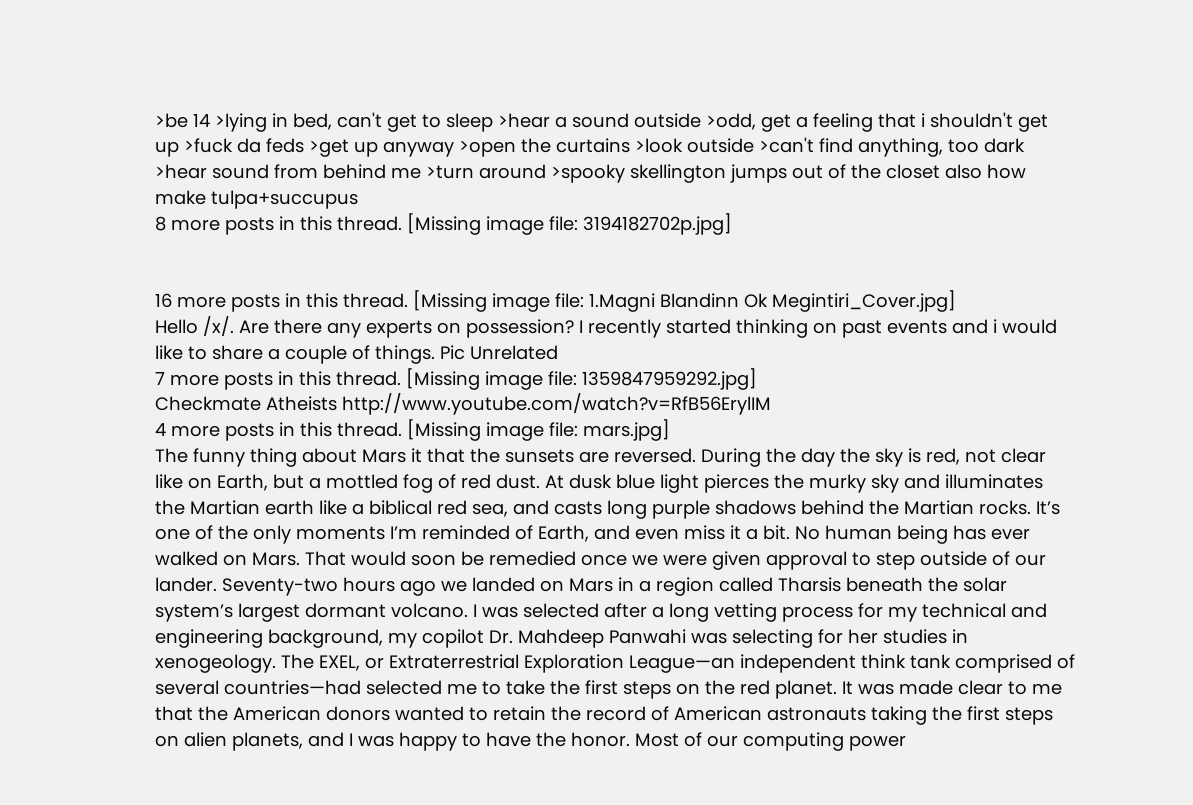>be 14 >lying in bed, can't get to sleep >hear a sound outside >odd, get a feeling that i shouldn't get up >fuck da feds >get up anyway >open the curtains >look outside >can't find anything, too dark >hear sound from behind me >turn around >spooky skellington jumps out of the closet also how make tulpa+succupus
8 more posts in this thread. [Missing image file: 3194182702p.jpg]


16 more posts in this thread. [Missing image file: 1.Magni Blandinn Ok Megintiri_Cover.jpg]
Hello /x/. Are there any experts on possession? I recently started thinking on past events and i would like to share a couple of things. Pic Unrelated
7 more posts in this thread. [Missing image file: 1359847959292.jpg]
Checkmate Atheists http://www.youtube.com/watch?v=RfB56ErylIM
4 more posts in this thread. [Missing image file: mars.jpg]
The funny thing about Mars it that the sunsets are reversed. During the day the sky is red, not clear like on Earth, but a mottled fog of red dust. At dusk blue light pierces the murky sky and illuminates the Martian earth like a biblical red sea, and casts long purple shadows behind the Martian rocks. It’s one of the only moments I’m reminded of Earth, and even miss it a bit. No human being has ever walked on Mars. That would soon be remedied once we were given approval to step outside of our lander. Seventy-two hours ago we landed on Mars in a region called Tharsis beneath the solar system’s largest dormant volcano. I was selected after a long vetting process for my technical and engineering background, my copilot Dr. Mahdeep Panwahi was selecting for her studies in xenogeology. The EXEL, or Extraterrestrial Exploration League—an independent think tank comprised of several countries—had selected me to take the first steps on the red planet. It was made clear to me that the American donors wanted to retain the record of American astronauts taking the first steps on alien planets, and I was happy to have the honor. Most of our computing power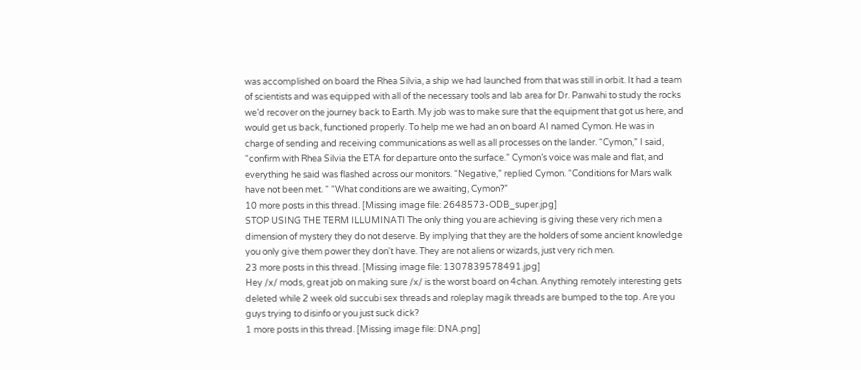was accomplished on board the Rhea Silvia, a ship we had launched from that was still in orbit. It had a team of scientists and was equipped with all of the necessary tools and lab area for Dr. Panwahi to study the rocks we’d recover on the journey back to Earth. My job was to make sure that the equipment that got us here, and would get us back, functioned properly. To help me we had an on board AI named Cymon. He was in charge of sending and receiving communications as well as all processes on the lander. “Cymon,” I said, “confirm with Rhea Silvia the ETA for departure onto the surface.” Cymon’s voice was male and flat, and everything he said was flashed across our monitors. “Negative,” replied Cymon. “Conditions for Mars walk have not been met. “ “What conditions are we awaiting, Cymon?”
10 more posts in this thread. [Missing image file: 2648573-ODB_super.jpg]
STOP USING THE TERM ILLUMINATI The only thing you are achieving is giving these very rich men a dimension of mystery they do not deserve. By implying that they are the holders of some ancient knowledge you only give them power they don't have. They are not aliens or wizards, just very rich men.
23 more posts in this thread. [Missing image file: 1307839578491.jpg]
Hey /x/ mods, great job on making sure /x/ is the worst board on 4chan. Anything remotely interesting gets deleted while 2 week old succubi sex threads and roleplay magik threads are bumped to the top. Are you guys trying to disinfo or you just suck dick?
1 more posts in this thread. [Missing image file: DNA.png]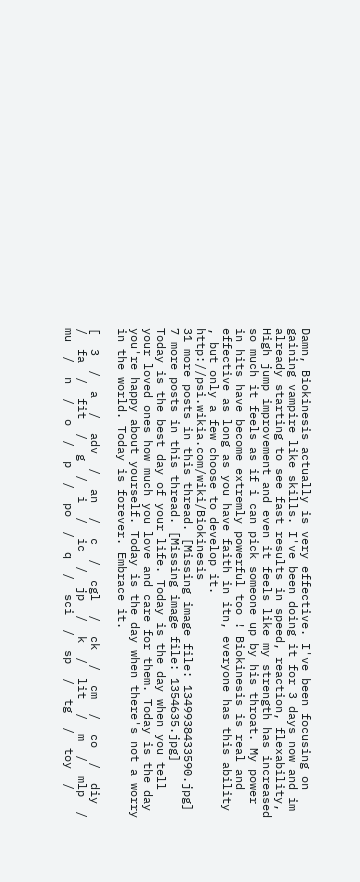Damn, Biokinesis actually is very effective. I've been focusing on gaining vampire like skills. I've been doing it for 3 days now and im already starting to see fast results in speed, reaction, flexability, High jump improvement and even it feels like my strength has increased so much it feels as if i can pick someone up by his throat. My power in hits have become extremly powerful too ! Biokinesis is real and effective as long as you have faith in itn, everyone has this ability , but only a few choose to develop it. http://psi.wikia.com/wiki/Biokinesis
31 more posts in this thread. [Missing image file: 1349938433590.jpg]
7 more posts in this thread. [Missing image file: 1354635.jpg]
Today is the best day of your life. Today is the day when you tell your loved ones how much you love and care for them. Today is the day you're happy about yourself. Today is the day when there's not a worry in the world. Today is forever. Embrace it.

[  3  /  a  /  adv  /  an  /  c  /  cgl  /  ck  /  cm  /  co  /  diy  /  fa  /  fit  /  g  /  i  /  ic  /  jp  /  k  /  lit  /  m  /  mlp  /  mu  /  n  /  o  /  p  /  po  /  q  /  sci  /  sp  /  tg  /  toy  /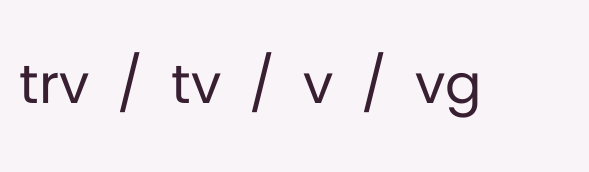trv  /  tv  /  v  /  vg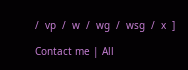/  vp  /  w  /  wg  /  wsg  /  x  ]

Contact me | All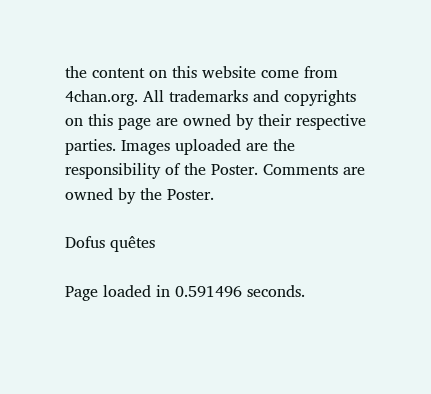the content on this website come from 4chan.org. All trademarks and copyrights on this page are owned by their respective parties. Images uploaded are the responsibility of the Poster. Comments are owned by the Poster.

Dofus quêtes

Page loaded in 0.591496 seconds.